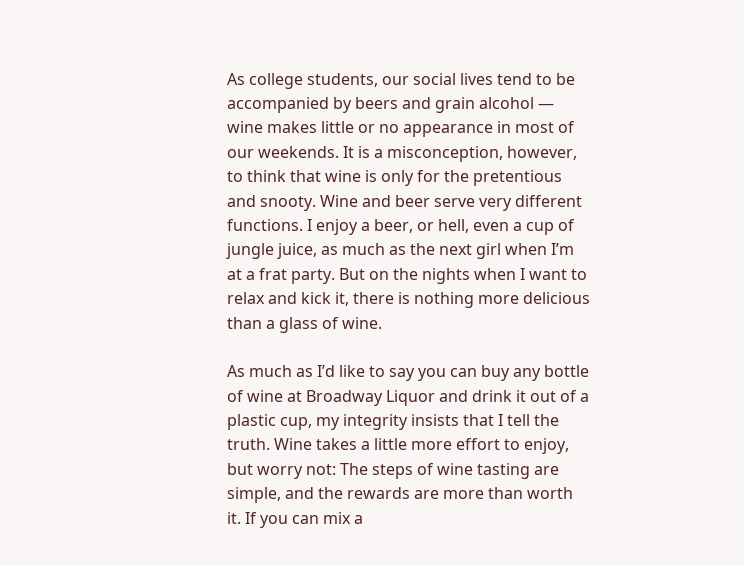As college students, our social lives tend to be accompanied by beers and grain alcohol — wine makes little or no appearance in most of our weekends. It is a misconception, however, to think that wine is only for the pretentious and snooty. Wine and beer serve very different functions. I enjoy a beer, or hell, even a cup of jungle juice, as much as the next girl when I’m at a frat party. But on the nights when I want to relax and kick it, there is nothing more delicious than a glass of wine.

As much as I’d like to say you can buy any bottle of wine at Broadway Liquor and drink it out of a plastic cup, my integrity insists that I tell the truth. Wine takes a little more effort to enjoy, but worry not: The steps of wine tasting are simple, and the rewards are more than worth it. If you can mix a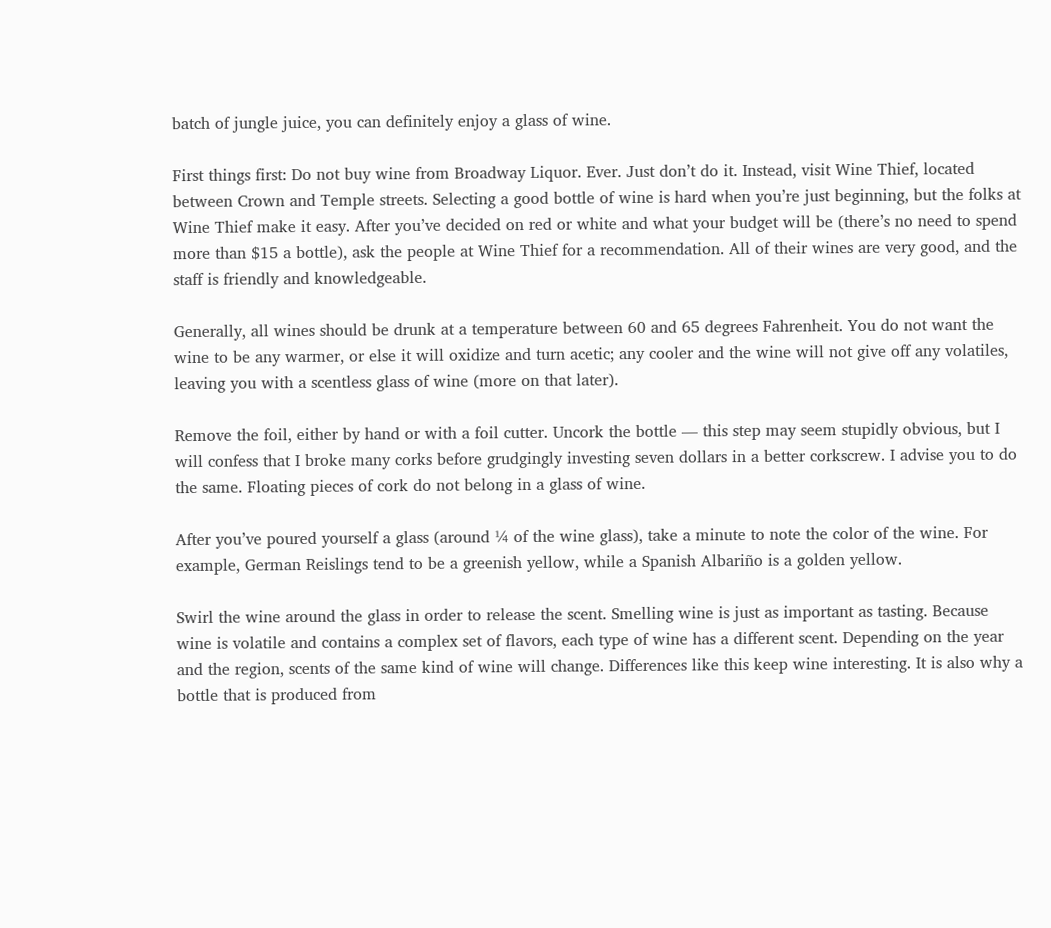batch of jungle juice, you can definitely enjoy a glass of wine.

First things first: Do not buy wine from Broadway Liquor. Ever. Just don’t do it. Instead, visit Wine Thief, located between Crown and Temple streets. Selecting a good bottle of wine is hard when you’re just beginning, but the folks at Wine Thief make it easy. After you’ve decided on red or white and what your budget will be (there’s no need to spend more than $15 a bottle), ask the people at Wine Thief for a recommendation. All of their wines are very good, and the staff is friendly and knowledgeable.

Generally, all wines should be drunk at a temperature between 60 and 65 degrees Fahrenheit. You do not want the wine to be any warmer, or else it will oxidize and turn acetic; any cooler and the wine will not give off any volatiles, leaving you with a scentless glass of wine (more on that later).

Remove the foil, either by hand or with a foil cutter. Uncork the bottle — this step may seem stupidly obvious, but I will confess that I broke many corks before grudgingly investing seven dollars in a better corkscrew. I advise you to do the same. Floating pieces of cork do not belong in a glass of wine.

After you’ve poured yourself a glass (around ¼ of the wine glass), take a minute to note the color of the wine. For example, German Reislings tend to be a greenish yellow, while a Spanish Albariño is a golden yellow.

Swirl the wine around the glass in order to release the scent. Smelling wine is just as important as tasting. Because wine is volatile and contains a complex set of flavors, each type of wine has a different scent. Depending on the year and the region, scents of the same kind of wine will change. Differences like this keep wine interesting. It is also why a bottle that is produced from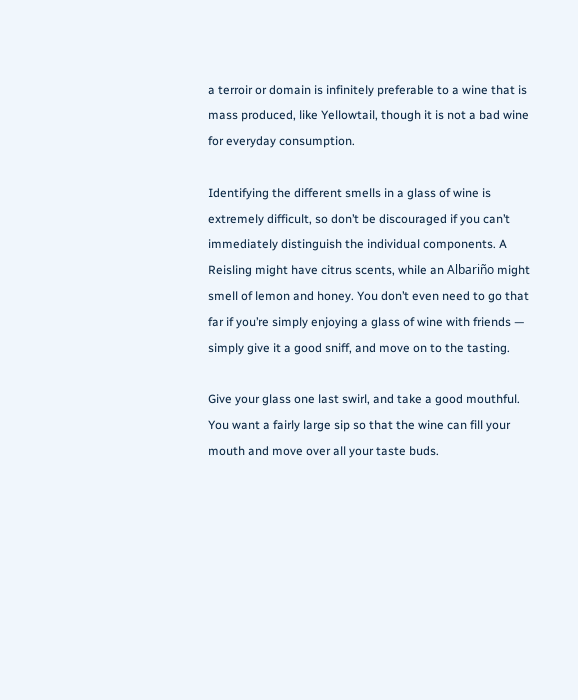a terroir or domain is infinitely preferable to a wine that is mass produced, like Yellowtail, though it is not a bad wine for everyday consumption.

Identifying the different smells in a glass of wine is extremely difficult, so don’t be discouraged if you can’t immediately distinguish the individual components. A Reisling might have citrus scents, while an Albariño might smell of lemon and honey. You don’t even need to go that far if you’re simply enjoying a glass of wine with friends — simply give it a good sniff, and move on to the tasting.

Give your glass one last swirl, and take a good mouthful. You want a fairly large sip so that the wine can fill your mouth and move over all your taste buds.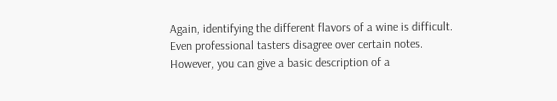Again, identifying the different flavors of a wine is difficult. Even professional tasters disagree over certain notes. However, you can give a basic description of a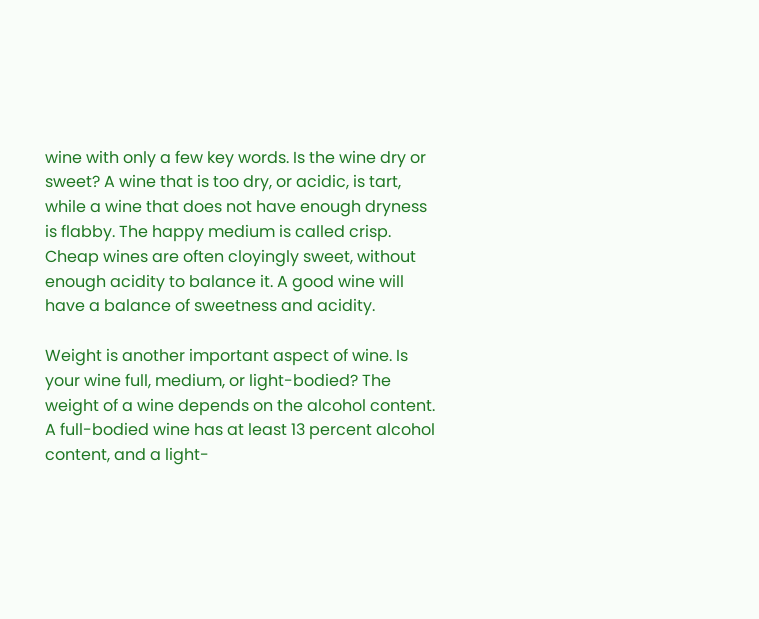wine with only a few key words. Is the wine dry or sweet? A wine that is too dry, or acidic, is tart, while a wine that does not have enough dryness is flabby. The happy medium is called crisp. Cheap wines are often cloyingly sweet, without enough acidity to balance it. A good wine will have a balance of sweetness and acidity.

Weight is another important aspect of wine. Is your wine full, medium, or light-bodied? The weight of a wine depends on the alcohol content. A full-bodied wine has at least 13 percent alcohol content, and a light-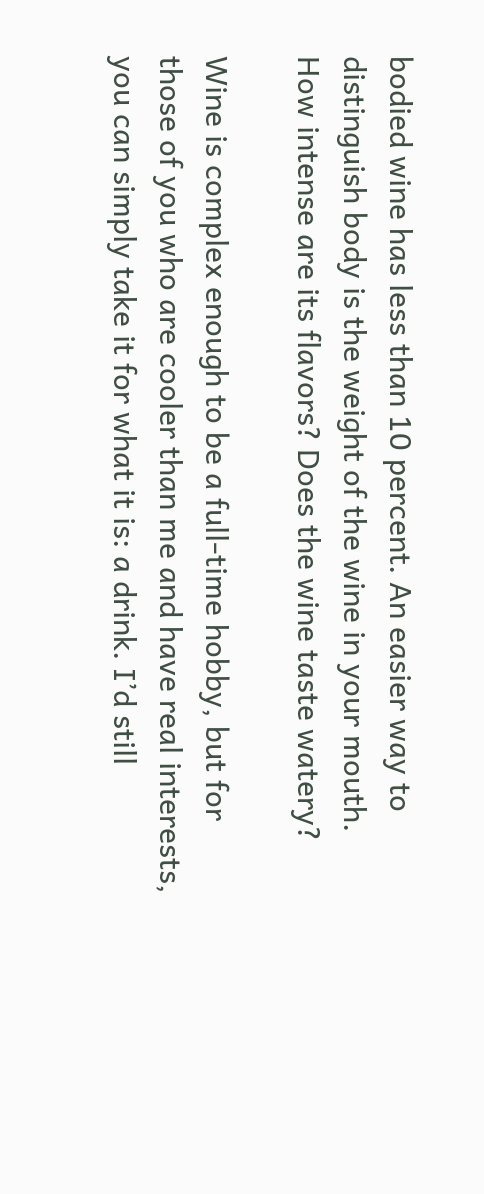bodied wine has less than 10 percent. An easier way to distinguish body is the weight of the wine in your mouth. How intense are its flavors? Does the wine taste watery?

Wine is complex enough to be a full-time hobby, but for those of you who are cooler than me and have real interests, you can simply take it for what it is: a drink. I’d still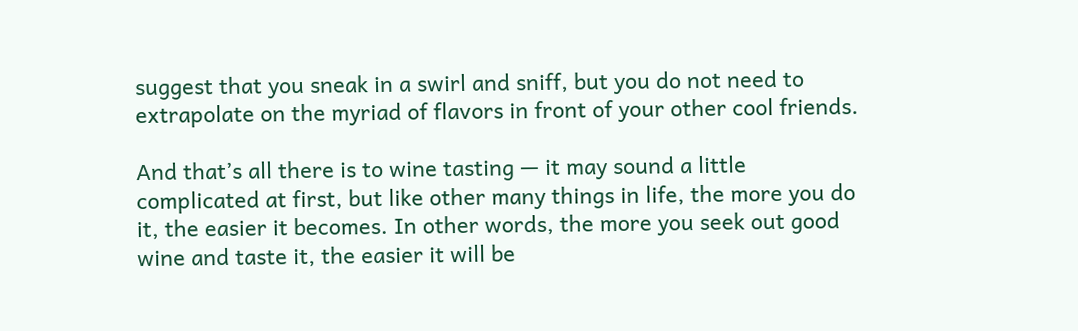suggest that you sneak in a swirl and sniff, but you do not need to extrapolate on the myriad of flavors in front of your other cool friends.

And that’s all there is to wine tasting — it may sound a little complicated at first, but like other many things in life, the more you do it, the easier it becomes. In other words, the more you seek out good wine and taste it, the easier it will be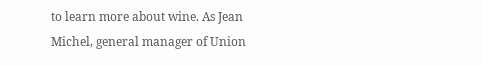to learn more about wine. As Jean Michel, general manager of Union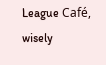League Café, wisely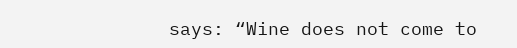says: “Wine does not come to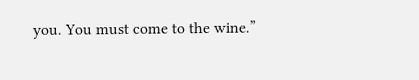you. You must come to the wine.”